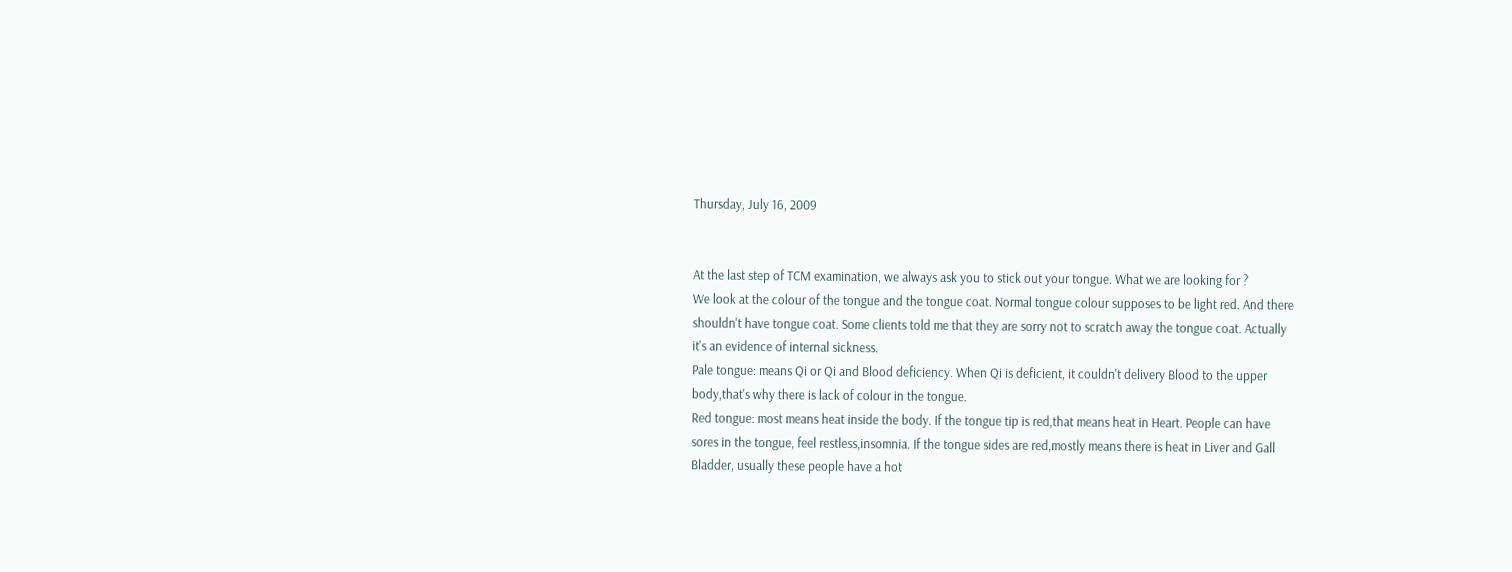Thursday, July 16, 2009


At the last step of TCM examination, we always ask you to stick out your tongue. What we are looking for ?
We look at the colour of the tongue and the tongue coat. Normal tongue colour supposes to be light red. And there shouldn't have tongue coat. Some clients told me that they are sorry not to scratch away the tongue coat. Actually it's an evidence of internal sickness.
Pale tongue: means Qi or Qi and Blood deficiency. When Qi is deficient, it couldn't delivery Blood to the upper body,that's why there is lack of colour in the tongue.
Red tongue: most means heat inside the body. If the tongue tip is red,that means heat in Heart. People can have sores in the tongue, feel restless,insomnia. If the tongue sides are red,mostly means there is heat in Liver and Gall Bladder, usually these people have a hot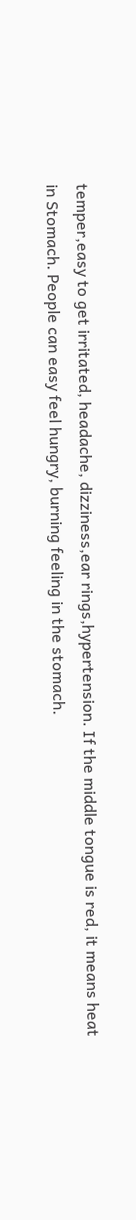temper,easy to get irritated, headache, dizziness,ear rings,hypertension. If the middle tongue is red, it means heat in Stomach. People can easy feel hungry, burning feeling in the stomach.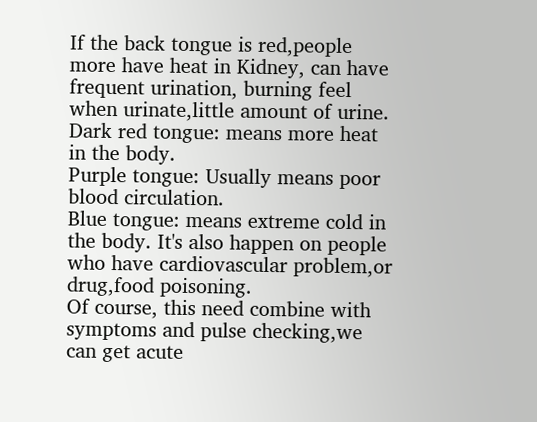If the back tongue is red,people more have heat in Kidney, can have frequent urination, burning feel when urinate,little amount of urine.
Dark red tongue: means more heat in the body.
Purple tongue: Usually means poor blood circulation.
Blue tongue: means extreme cold in the body. It's also happen on people who have cardiovascular problem,or drug,food poisoning.
Of course, this need combine with symptoms and pulse checking,we can get acute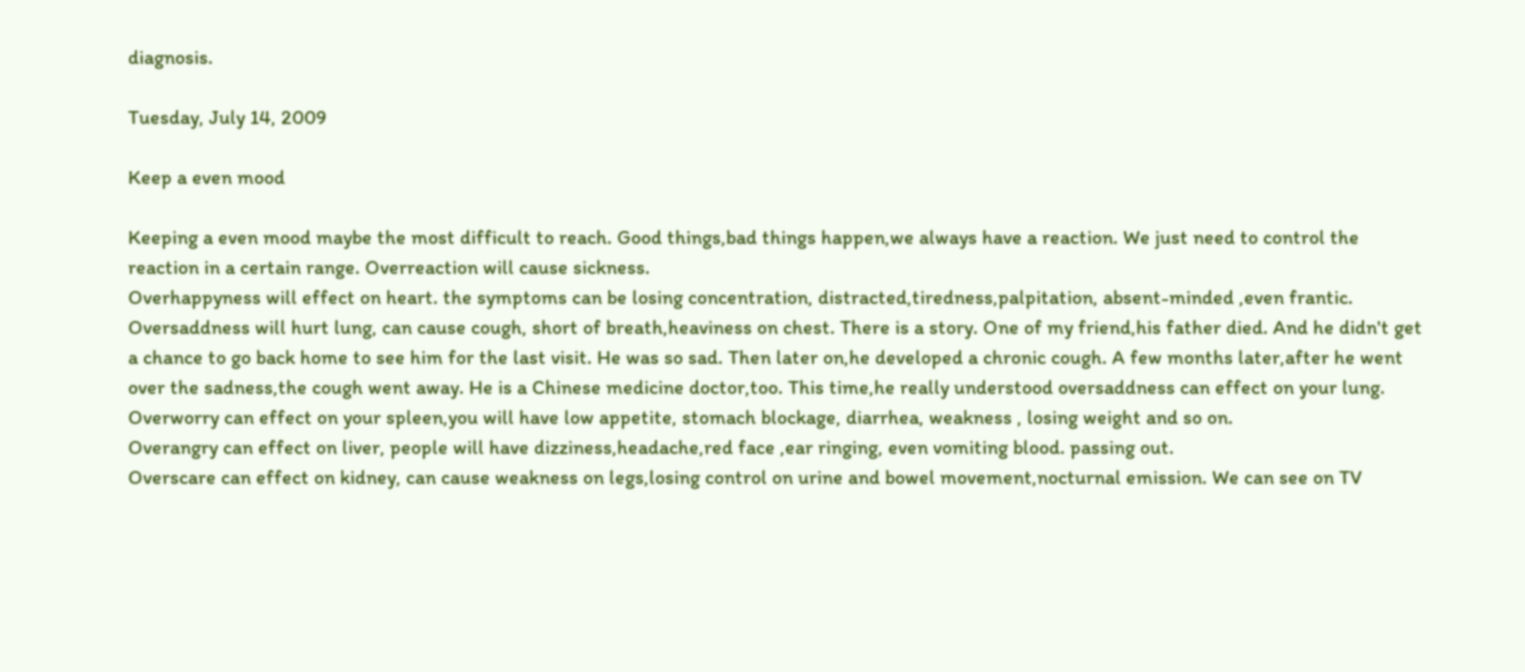diagnosis.

Tuesday, July 14, 2009

Keep a even mood

Keeping a even mood maybe the most difficult to reach. Good things,bad things happen,we always have a reaction. We just need to control the reaction in a certain range. Overreaction will cause sickness.
Overhappyness will effect on heart. the symptoms can be losing concentration, distracted,tiredness,palpitation, absent-minded ,even frantic.
Oversaddness will hurt lung, can cause cough, short of breath,heaviness on chest. There is a story. One of my friend,his father died. And he didn't get a chance to go back home to see him for the last visit. He was so sad. Then later on,he developed a chronic cough. A few months later,after he went over the sadness,the cough went away. He is a Chinese medicine doctor,too. This time,he really understood oversaddness can effect on your lung.
Overworry can effect on your spleen,you will have low appetite, stomach blockage, diarrhea, weakness , losing weight and so on.
Overangry can effect on liver, people will have dizziness,headache,red face ,ear ringing, even vomiting blood. passing out.
Overscare can effect on kidney, can cause weakness on legs,losing control on urine and bowel movement,nocturnal emission. We can see on TV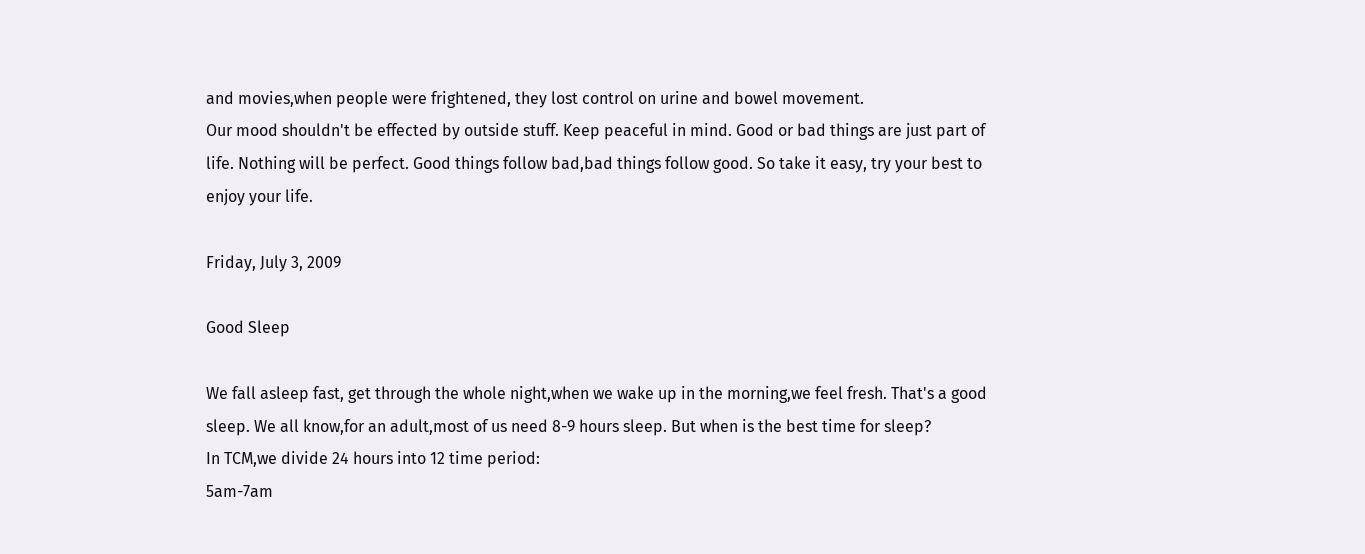and movies,when people were frightened, they lost control on urine and bowel movement.
Our mood shouldn't be effected by outside stuff. Keep peaceful in mind. Good or bad things are just part of life. Nothing will be perfect. Good things follow bad,bad things follow good. So take it easy, try your best to enjoy your life.

Friday, July 3, 2009

Good Sleep

We fall asleep fast, get through the whole night,when we wake up in the morning,we feel fresh. That's a good sleep. We all know,for an adult,most of us need 8-9 hours sleep. But when is the best time for sleep?
In TCM,we divide 24 hours into 12 time period:
5am-7am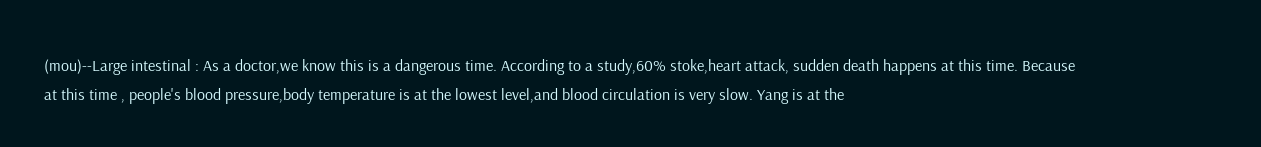(mou)--Large intestinal : As a doctor,we know this is a dangerous time. According to a study,60% stoke,heart attack, sudden death happens at this time. Because at this time , people's blood pressure,body temperature is at the lowest level,and blood circulation is very slow. Yang is at the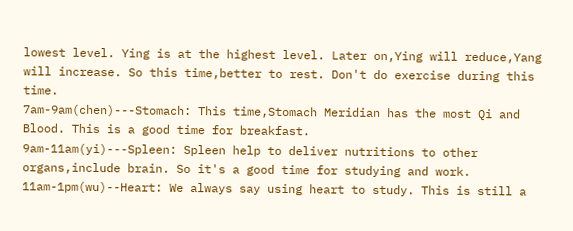lowest level. Ying is at the highest level. Later on,Ying will reduce,Yang will increase. So this time,better to rest. Don't do exercise during this time.
7am-9am(chen)---Stomach: This time,Stomach Meridian has the most Qi and Blood. This is a good time for breakfast.
9am-11am(yi)---Spleen: Spleen help to deliver nutritions to other organs,include brain. So it's a good time for studying and work.
11am-1pm(wu)--Heart: We always say using heart to study. This is still a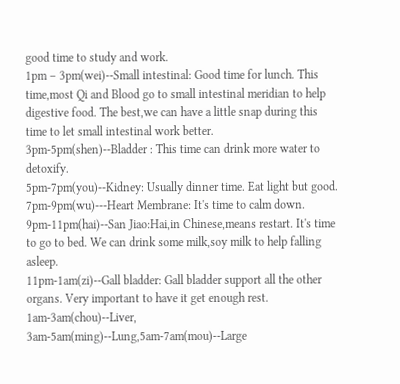good time to study and work.
1pm – 3pm(wei)--Small intestinal: Good time for lunch. This time,most Qi and Blood go to small intestinal meridian to help digestive food. The best,we can have a little snap during this time to let small intestinal work better.
3pm-5pm(shen)--Bladder : This time can drink more water to detoxify.
5pm-7pm(you)--Kidney: Usually dinner time. Eat light but good.
7pm-9pm(wu)---Heart Membrane: It's time to calm down.
9pm-11pm(hai)--San Jiao:Hai,in Chinese,means restart. It's time to go to bed. We can drink some milk,soy milk to help falling asleep.
11pm-1am(zi)--Gall bladder: Gall bladder support all the other organs. Very important to have it get enough rest.
1am-3am(chou)--Liver, 3am-5am(ming)--Lung,5am-7am(mou)--Large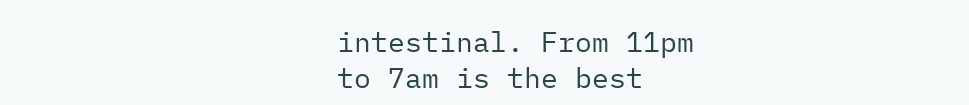intestinal. From 11pm to 7am is the best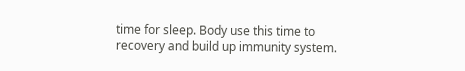time for sleep. Body use this time to recovery and build up immunity system.